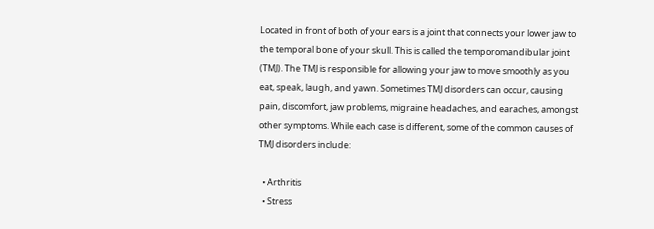Located in front of both of your ears is a joint that connects your lower jaw to the temporal bone of your skull. This is called the temporomandibular joint (TMJ). The TMJ is responsible for allowing your jaw to move smoothly as you eat, speak, laugh, and yawn. Sometimes TMJ disorders can occur, causing pain, discomfort, jaw problems, migraine headaches, and earaches, amongst other symptoms. While each case is different, some of the common causes of TMJ disorders include:

  • Arthritis
  • Stress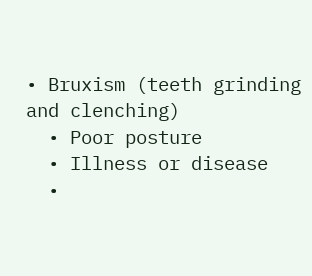• Bruxism (teeth grinding and clenching)
  • Poor posture
  • Illness or disease
  •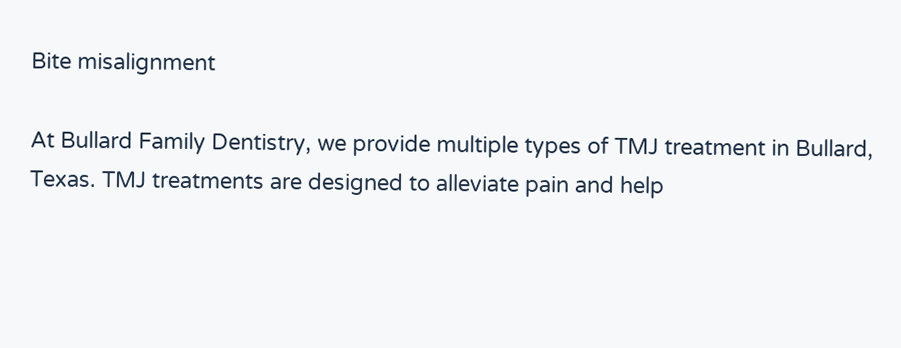Bite misalignment

At Bullard Family Dentistry, we provide multiple types of TMJ treatment in Bullard, Texas. TMJ treatments are designed to alleviate pain and help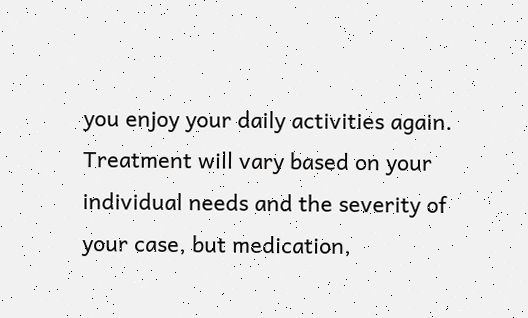you enjoy your daily activities again. Treatment will vary based on your individual needs and the severity of your case, but medication,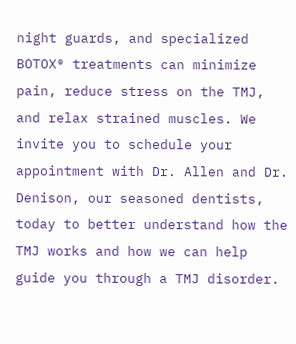night guards, and specialized BOTOX® treatments can minimize pain, reduce stress on the TMJ, and relax strained muscles. We invite you to schedule your appointment with Dr. Allen and Dr. Denison, our seasoned dentists, today to better understand how the TMJ works and how we can help guide you through a TMJ disorder.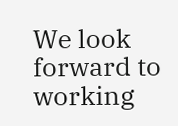We look forward to working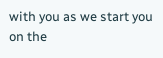with you as we start you on the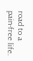road to a pain-free life.